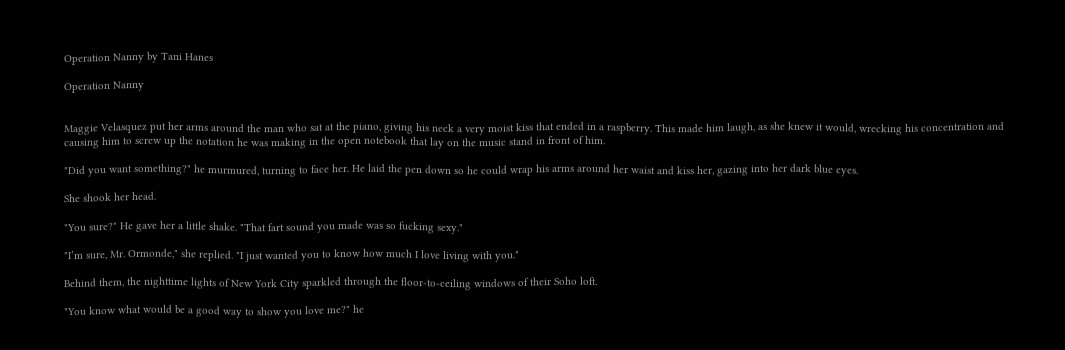Operation Nanny by Tani Hanes

Operation Nanny


Maggie Velasquez put her arms around the man who sat at the piano, giving his neck a very moist kiss that ended in a raspberry. This made him laugh, as she knew it would, wrecking his concentration and causing him to screw up the notation he was making in the open notebook that lay on the music stand in front of him.

"Did you want something?" he murmured, turning to face her. He laid the pen down so he could wrap his arms around her waist and kiss her, gazing into her dark blue eyes.

She shook her head.

"You sure?" He gave her a little shake. "That fart sound you made was so fucking sexy."

"I’m sure, Mr. Ormonde," she replied. "I just wanted you to know how much I love living with you."

Behind them, the nighttime lights of New York City sparkled through the floor-to-ceiling windows of their Soho loft.

"You know what would be a good way to show you love me?" he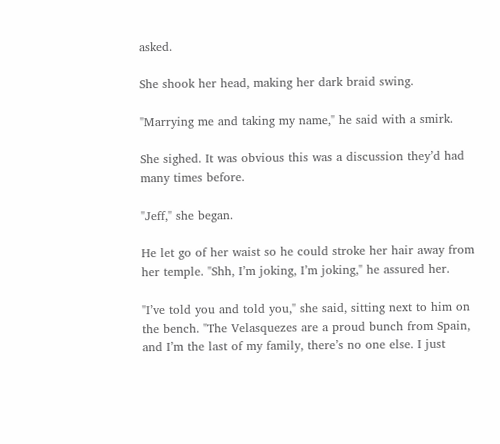asked.

She shook her head, making her dark braid swing.

"Marrying me and taking my name," he said with a smirk.

She sighed. It was obvious this was a discussion they’d had many times before.

"Jeff," she began.

He let go of her waist so he could stroke her hair away from her temple. "Shh, I’m joking, I’m joking," he assured her.

"I’ve told you and told you," she said, sitting next to him on the bench. "The Velasquezes are a proud bunch from Spain, and I’m the last of my family, there’s no one else. I just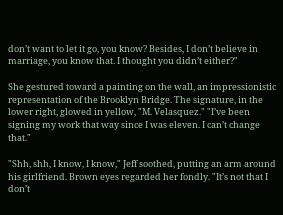don’t want to let it go, you know? Besides, I don’t believe in marriage, you know that. I thought you didn’t either?"

She gestured toward a painting on the wall, an impressionistic representation of the Brooklyn Bridge. The signature, in the lower right, glowed in yellow, "M. Velasquez." "I’ve been signing my work that way since I was eleven. I can’t change that."

"Shh, shh, I know, I know," Jeff soothed, putting an arm around his girlfriend. Brown eyes regarded her fondly. "It’s not that I don’t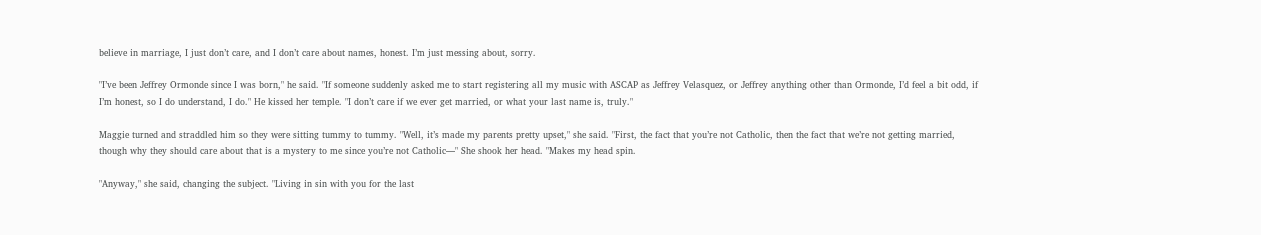believe in marriage, I just don’t care, and I don’t care about names, honest. I’m just messing about, sorry.

"I’ve been Jeffrey Ormonde since I was born," he said. "If someone suddenly asked me to start registering all my music with ASCAP as Jeffrey Velasquez, or Jeffrey anything other than Ormonde, I’d feel a bit odd, if I’m honest, so I do understand, I do." He kissed her temple. "I don’t care if we ever get married, or what your last name is, truly."

Maggie turned and straddled him so they were sitting tummy to tummy. "Well, it’s made my parents pretty upset," she said. "First, the fact that you’re not Catholic, then the fact that we’re not getting married, though why they should care about that is a mystery to me since you’re not Catholic—" She shook her head. "Makes my head spin.

"Anyway," she said, changing the subject. "Living in sin with you for the last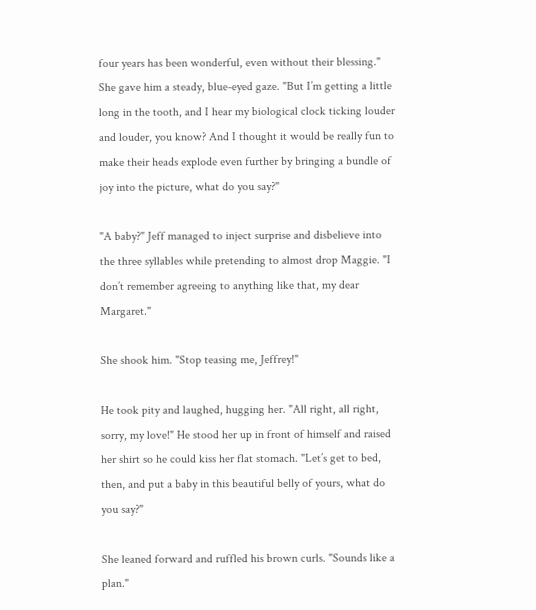four years has been wonderful, even without their blessing." She gave him a steady, blue-eyed gaze. "But I’m getting a little long in the tooth, and I hear my biological clock ticking louder and louder, you know? And I thought it would be really fun to make their heads explode even further by bringing a bundle of joy into the picture, what do you say?"

"A baby?" Jeff managed to inject surprise and disbelieve into the three syllables while pretending to almost drop Maggie. "I don’t remember agreeing to anything like that, my dear Margaret."

She shook him. "Stop teasing me, Jeffrey!"

He took pity and laughed, hugging her. "All right, all right, sorry, my love!" He stood her up in front of himself and raised her shirt so he could kiss her flat stomach. "Let’s get to bed, then, and put a baby in this beautiful belly of yours, what do you say?"

She leaned forward and ruffled his brown curls. "Sounds like a plan."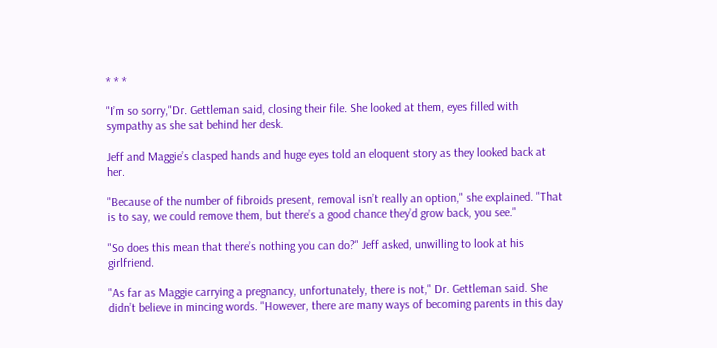* * *

"I’m so sorry,"Dr. Gettleman said, closing their file. She looked at them, eyes filled with sympathy as she sat behind her desk.

Jeff and Maggie’s clasped hands and huge eyes told an eloquent story as they looked back at her.

"Because of the number of fibroids present, removal isn’t really an option," she explained. "That is to say, we could remove them, but there’s a good chance they’d grow back, you see."

"So does this mean that there’s nothing you can do?" Jeff asked, unwilling to look at his girlfriend.

"As far as Maggie carrying a pregnancy, unfortunately, there is not," Dr. Gettleman said. She didn’t believe in mincing words. "However, there are many ways of becoming parents in this day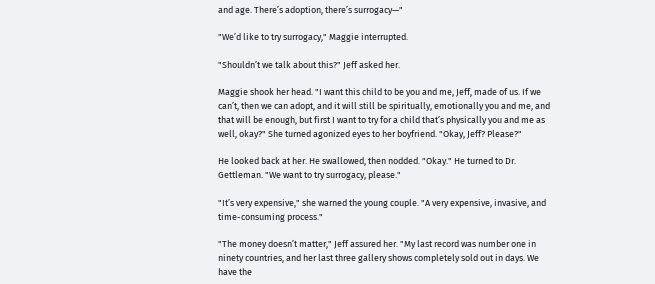and age. There’s adoption, there’s surrogacy—"

"We’d like to try surrogacy," Maggie interrupted.

"Shouldn’t we talk about this?" Jeff asked her.

Maggie shook her head. "I want this child to be you and me, Jeff, made of us. If we can’t, then we can adopt, and it will still be spiritually, emotionally you and me, and that will be enough, but first I want to try for a child that’s physically you and me as well, okay?" She turned agonized eyes to her boyfriend. "Okay, Jeff? Please?"

He looked back at her. He swallowed, then nodded. "Okay." He turned to Dr. Gettleman. "We want to try surrogacy, please."

"It’s very expensive," she warned the young couple. "A very expensive, invasive, and time-consuming process."

"The money doesn’t matter," Jeff assured her. "My last record was number one in ninety countries, and her last three gallery shows completely sold out in days. We have the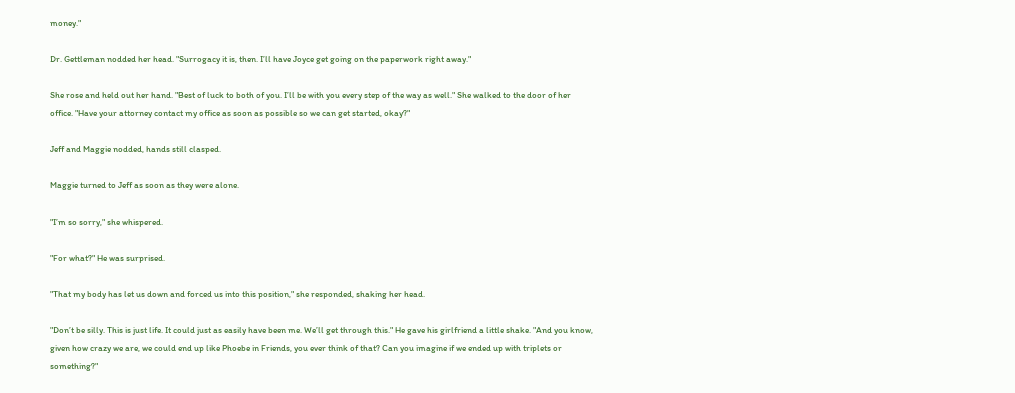money."

Dr. Gettleman nodded her head. "Surrogacy it is, then. I’ll have Joyce get going on the paperwork right away."

She rose and held out her hand. "Best of luck to both of you. I’ll be with you every step of the way as well." She walked to the door of her office. "Have your attorney contact my office as soon as possible so we can get started, okay?"

Jeff and Maggie nodded, hands still clasped.

Maggie turned to Jeff as soon as they were alone.

"I’m so sorry," she whispered.

"For what?" He was surprised.

"That my body has let us down and forced us into this position," she responded, shaking her head.

"Don’t be silly. This is just life. It could just as easily have been me. We’ll get through this." He gave his girlfriend a little shake. "And you know, given how crazy we are, we could end up like Phoebe in Friends, you ever think of that? Can you imagine if we ended up with triplets or something?"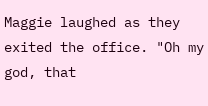Maggie laughed as they exited the office. "Oh my god, that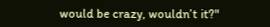would be crazy, wouldn’t it?"